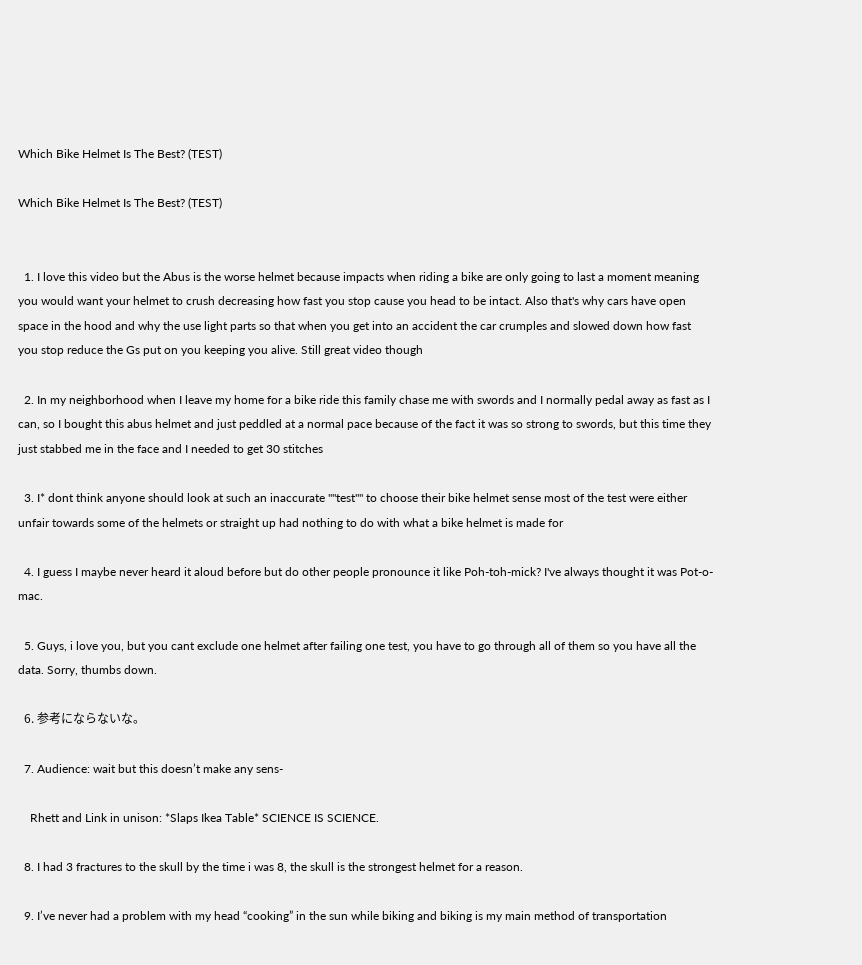Which Bike Helmet Is The Best? (TEST)

Which Bike Helmet Is The Best? (TEST)


  1. I love this video but the Abus is the worse helmet because impacts when riding a bike are only going to last a moment meaning you would want your helmet to crush decreasing how fast you stop cause you head to be intact. Also that's why cars have open space in the hood and why the use light parts so that when you get into an accident the car crumples and slowed down how fast you stop reduce the Gs put on you keeping you alive. Still great video though

  2. In my neighborhood when I leave my home for a bike ride this family chase me with swords and I normally pedal away as fast as I can, so I bought this abus helmet and just peddled at a normal pace because of the fact it was so strong to swords, but this time they just stabbed me in the face and I needed to get 30 stitches

  3. I* dont think anyone should look at such an inaccurate ""test"" to choose their bike helmet sense most of the test were either unfair towards some of the helmets or straight up had nothing to do with what a bike helmet is made for

  4. I guess I maybe never heard it aloud before but do other people pronounce it like Poh-toh-mick? I've always thought it was Pot-o-mac.

  5. Guys, i love you, but you cant exclude one helmet after failing one test, you have to go through all of them so you have all the data. Sorry, thumbs down.

  6. 参考にならないな。

  7. Audience: wait but this doesn’t make any sens-

    Rhett and Link in unison: *Slaps Ikea Table* SCIENCE IS SCIENCE.

  8. I had 3 fractures to the skull by the time i was 8, the skull is the strongest helmet for a reason.

  9. I’ve never had a problem with my head “cooking” in the sun while biking and biking is my main method of transportation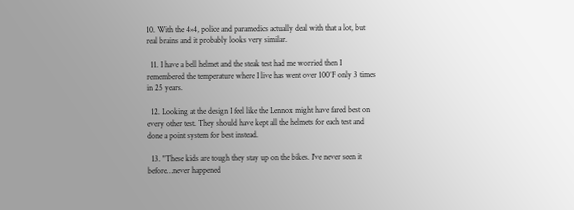10. With the 4×4, police and paramedics actually deal with that a lot, but real brains and it probably looks very similar.

  11. I have a bell helmet and the steak test had me worried then I remembered the temperature where I live has went over 100°F only 3 times in 25 years.

  12. Looking at the design I feel like the Lennox might have fared best on every other test. They should have kept all the helmets for each test and done a point system for best instead.

  13. "These kids are tough they stay up on the bikes. I've never seen it before…never happened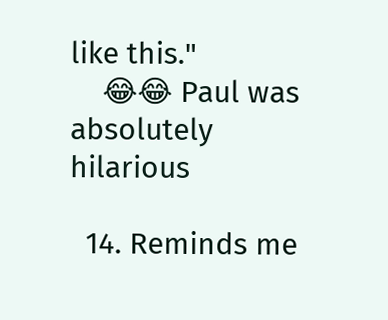like this."
    😂😂 Paul was absolutely hilarious

  14. Reminds me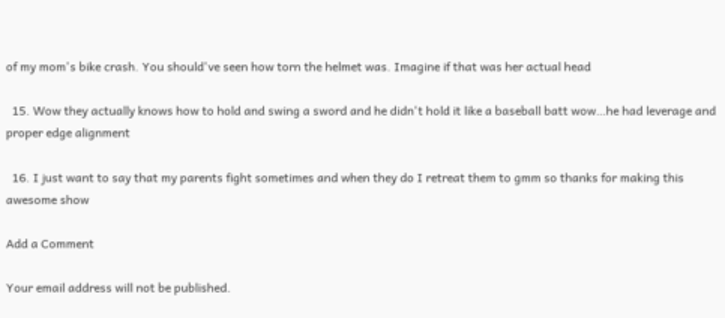of my mom's bike crash. You should've seen how torn the helmet was. Imagine if that was her actual head

  15. Wow they actually knows how to hold and swing a sword and he didn't hold it like a baseball batt wow…he had leverage and proper edge alignment

  16. I just want to say that my parents fight sometimes and when they do I retreat them to gmm so thanks for making this awesome show

Add a Comment

Your email address will not be published.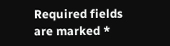Required fields are marked *